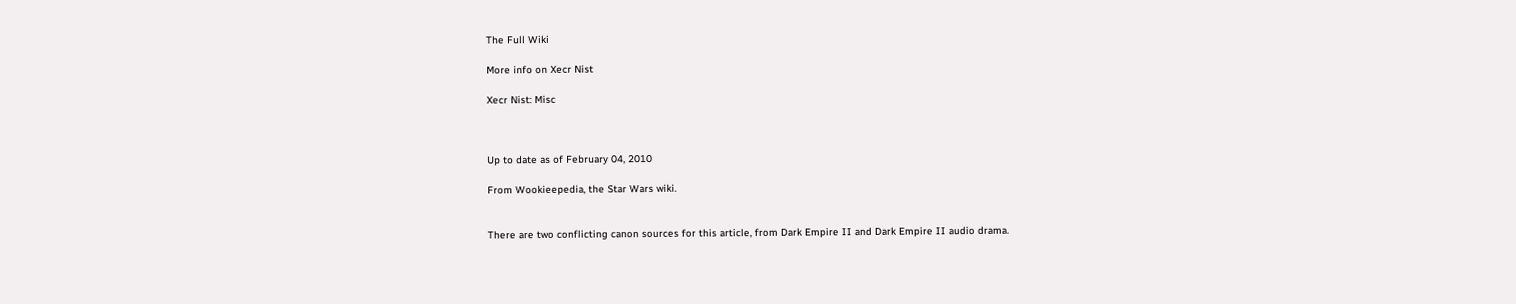The Full Wiki

More info on Xecr Nist

Xecr Nist: Misc



Up to date as of February 04, 2010

From Wookieepedia, the Star Wars wiki.


There are two conflicting canon sources for this article, from Dark Empire II and Dark Empire II audio drama.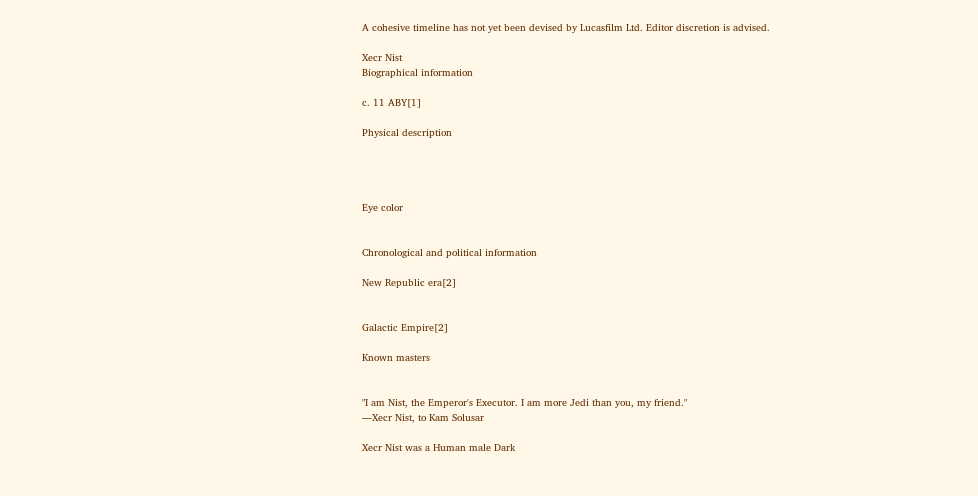A cohesive timeline has not yet been devised by Lucasfilm Ltd. Editor discretion is advised.

Xecr Nist
Biographical information

c. 11 ABY[1]

Physical description




Eye color


Chronological and political information

New Republic era[2]


Galactic Empire[2]

Known masters


"I am Nist, the Emperor's Executor. I am more Jedi than you, my friend."
―Xecr Nist, to Kam Solusar

Xecr Nist was a Human male Dark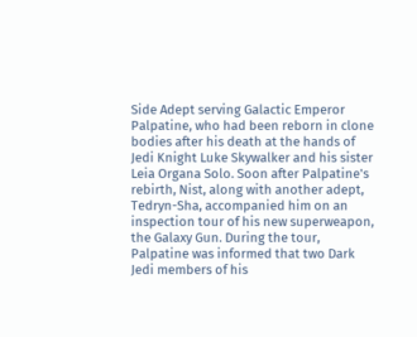Side Adept serving Galactic Emperor Palpatine, who had been reborn in clone bodies after his death at the hands of Jedi Knight Luke Skywalker and his sister Leia Organa Solo. Soon after Palpatine's rebirth, Nist, along with another adept, Tedryn-Sha, accompanied him on an inspection tour of his new superweapon, the Galaxy Gun. During the tour, Palpatine was informed that two Dark Jedi members of his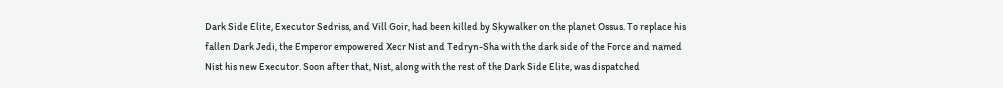Dark Side Elite, Executor Sedriss, and Vill Goir, had been killed by Skywalker on the planet Ossus. To replace his fallen Dark Jedi, the Emperor empowered Xecr Nist and Tedryn-Sha with the dark side of the Force and named Nist his new Executor. Soon after that, Nist, along with the rest of the Dark Side Elite, was dispatched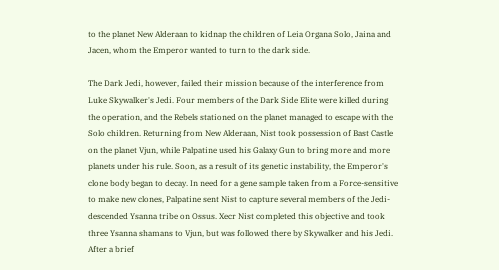to the planet New Alderaan to kidnap the children of Leia Organa Solo, Jaina and Jacen, whom the Emperor wanted to turn to the dark side.

The Dark Jedi, however, failed their mission because of the interference from Luke Skywalker's Jedi. Four members of the Dark Side Elite were killed during the operation, and the Rebels stationed on the planet managed to escape with the Solo children. Returning from New Alderaan, Nist took possession of Bast Castle on the planet Vjun, while Palpatine used his Galaxy Gun to bring more and more planets under his rule. Soon, as a result of its genetic instability, the Emperor's clone body began to decay. In need for a gene sample taken from a Force-sensitive to make new clones, Palpatine sent Nist to capture several members of the Jedi-descended Ysanna tribe on Ossus. Xecr Nist completed this objective and took three Ysanna shamans to Vjun, but was followed there by Skywalker and his Jedi. After a brief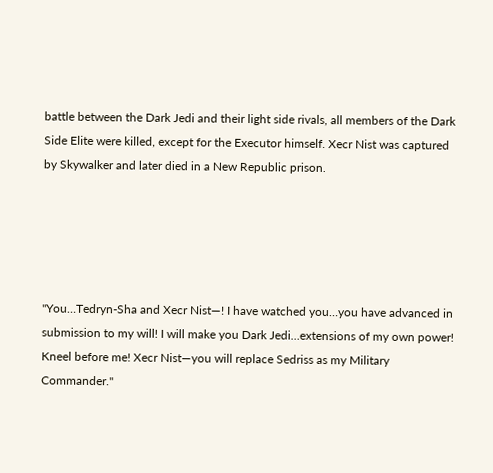battle between the Dark Jedi and their light side rivals, all members of the Dark Side Elite were killed, except for the Executor himself. Xecr Nist was captured by Skywalker and later died in a New Republic prison.





"You…Tedryn-Sha and Xecr Nist—! I have watched you…you have advanced in submission to my will! I will make you Dark Jedi…extensions of my own power! Kneel before me! Xecr Nist—you will replace Sedriss as my Military Commander."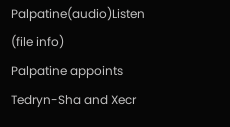Palpatine(audio)Listen (file info)
Palpatine appoints Tedryn-Sha and Xecr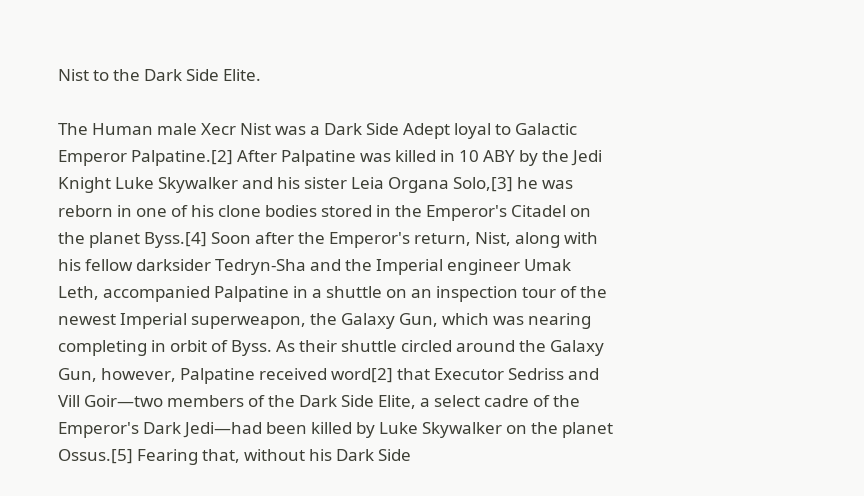Nist to the Dark Side Elite.

The Human male Xecr Nist was a Dark Side Adept loyal to Galactic Emperor Palpatine.[2] After Palpatine was killed in 10 ABY by the Jedi Knight Luke Skywalker and his sister Leia Organa Solo,[3] he was reborn in one of his clone bodies stored in the Emperor's Citadel on the planet Byss.[4] Soon after the Emperor's return, Nist, along with his fellow darksider Tedryn-Sha and the Imperial engineer Umak Leth, accompanied Palpatine in a shuttle on an inspection tour of the newest Imperial superweapon, the Galaxy Gun, which was nearing completing in orbit of Byss. As their shuttle circled around the Galaxy Gun, however, Palpatine received word[2] that Executor Sedriss and Vill Goir—two members of the Dark Side Elite, a select cadre of the Emperor's Dark Jedi—had been killed by Luke Skywalker on the planet Ossus.[5] Fearing that, without his Dark Side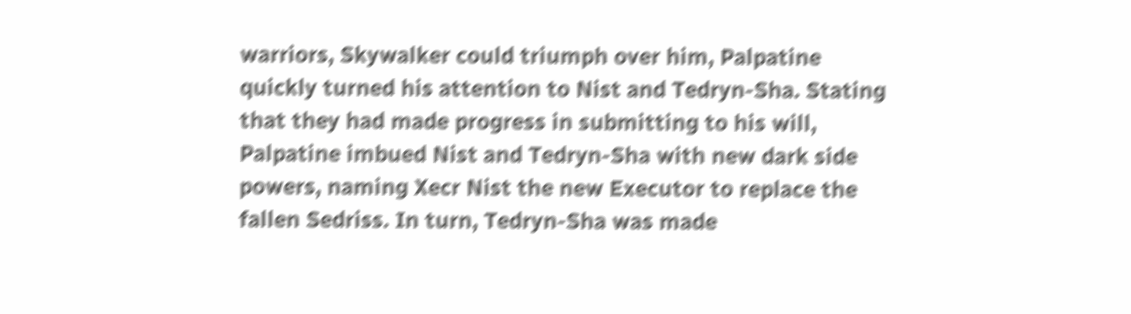warriors, Skywalker could triumph over him, Palpatine quickly turned his attention to Nist and Tedryn-Sha. Stating that they had made progress in submitting to his will, Palpatine imbued Nist and Tedryn-Sha with new dark side powers, naming Xecr Nist the new Executor to replace the fallen Sedriss. In turn, Tedryn-Sha was made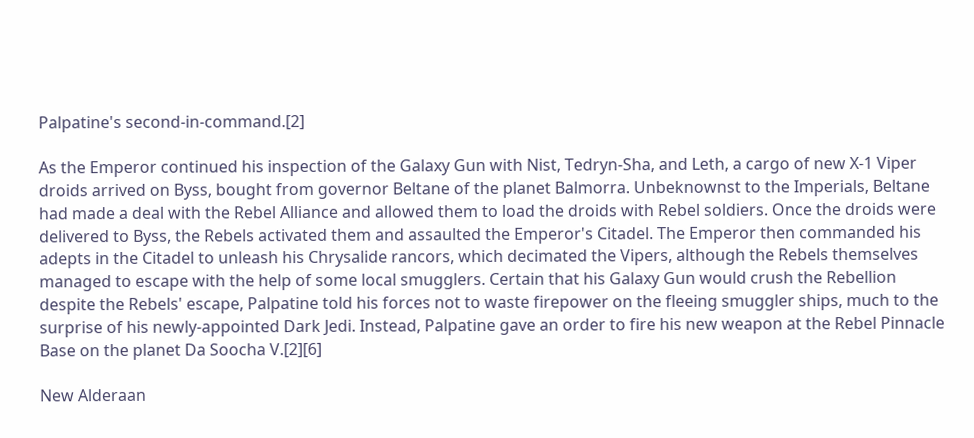Palpatine's second-in-command.[2]

As the Emperor continued his inspection of the Galaxy Gun with Nist, Tedryn-Sha, and Leth, a cargo of new X-1 Viper droids arrived on Byss, bought from governor Beltane of the planet Balmorra. Unbeknownst to the Imperials, Beltane had made a deal with the Rebel Alliance and allowed them to load the droids with Rebel soldiers. Once the droids were delivered to Byss, the Rebels activated them and assaulted the Emperor's Citadel. The Emperor then commanded his adepts in the Citadel to unleash his Chrysalide rancors, which decimated the Vipers, although the Rebels themselves managed to escape with the help of some local smugglers. Certain that his Galaxy Gun would crush the Rebellion despite the Rebels' escape, Palpatine told his forces not to waste firepower on the fleeing smuggler ships, much to the surprise of his newly-appointed Dark Jedi. Instead, Palpatine gave an order to fire his new weapon at the Rebel Pinnacle Base on the planet Da Soocha V.[2][6]

New Alderaan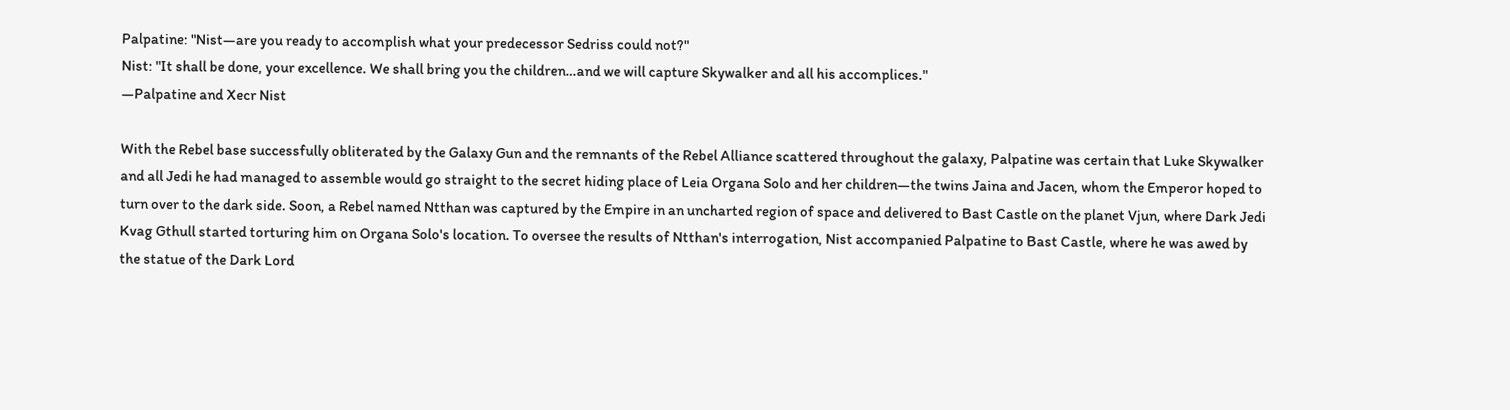Palpatine: "Nist—are you ready to accomplish what your predecessor Sedriss could not?"
Nist: "It shall be done, your excellence. We shall bring you the children…and we will capture Skywalker and all his accomplices."
―Palpatine and Xecr Nist

With the Rebel base successfully obliterated by the Galaxy Gun and the remnants of the Rebel Alliance scattered throughout the galaxy, Palpatine was certain that Luke Skywalker and all Jedi he had managed to assemble would go straight to the secret hiding place of Leia Organa Solo and her children—the twins Jaina and Jacen, whom the Emperor hoped to turn over to the dark side. Soon, a Rebel named Ntthan was captured by the Empire in an uncharted region of space and delivered to Bast Castle on the planet Vjun, where Dark Jedi Kvag Gthull started torturing him on Organa Solo's location. To oversee the results of Ntthan's interrogation, Nist accompanied Palpatine to Bast Castle, where he was awed by the statue of the Dark Lord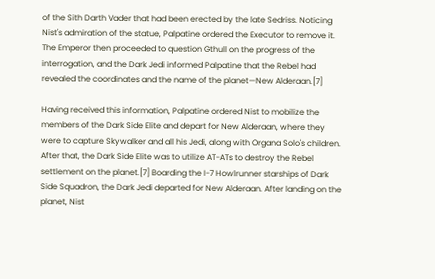of the Sith Darth Vader that had been erected by the late Sedriss. Noticing Nist's admiration of the statue, Palpatine ordered the Executor to remove it. The Emperor then proceeded to question Gthull on the progress of the interrogation, and the Dark Jedi informed Palpatine that the Rebel had revealed the coordinates and the name of the planet—New Alderaan.[7]

Having received this information, Palpatine ordered Nist to mobilize the members of the Dark Side Elite and depart for New Alderaan, where they were to capture Skywalker and all his Jedi, along with Organa Solo's children. After that, the Dark Side Elite was to utilize AT-ATs to destroy the Rebel settlement on the planet.[7] Boarding the I-7 Howlrunner starships of Dark Side Squadron, the Dark Jedi departed for New Alderaan. After landing on the planet, Nist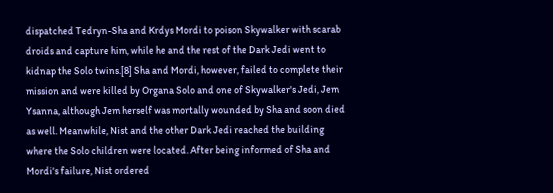dispatched Tedryn-Sha and Krdys Mordi to poison Skywalker with scarab droids and capture him, while he and the rest of the Dark Jedi went to kidnap the Solo twins.[8] Sha and Mordi, however, failed to complete their mission and were killed by Organa Solo and one of Skywalker's Jedi, Jem Ysanna, although Jem herself was mortally wounded by Sha and soon died as well. Meanwhile, Nist and the other Dark Jedi reached the building where the Solo children were located. After being informed of Sha and Mordi's failure, Nist ordered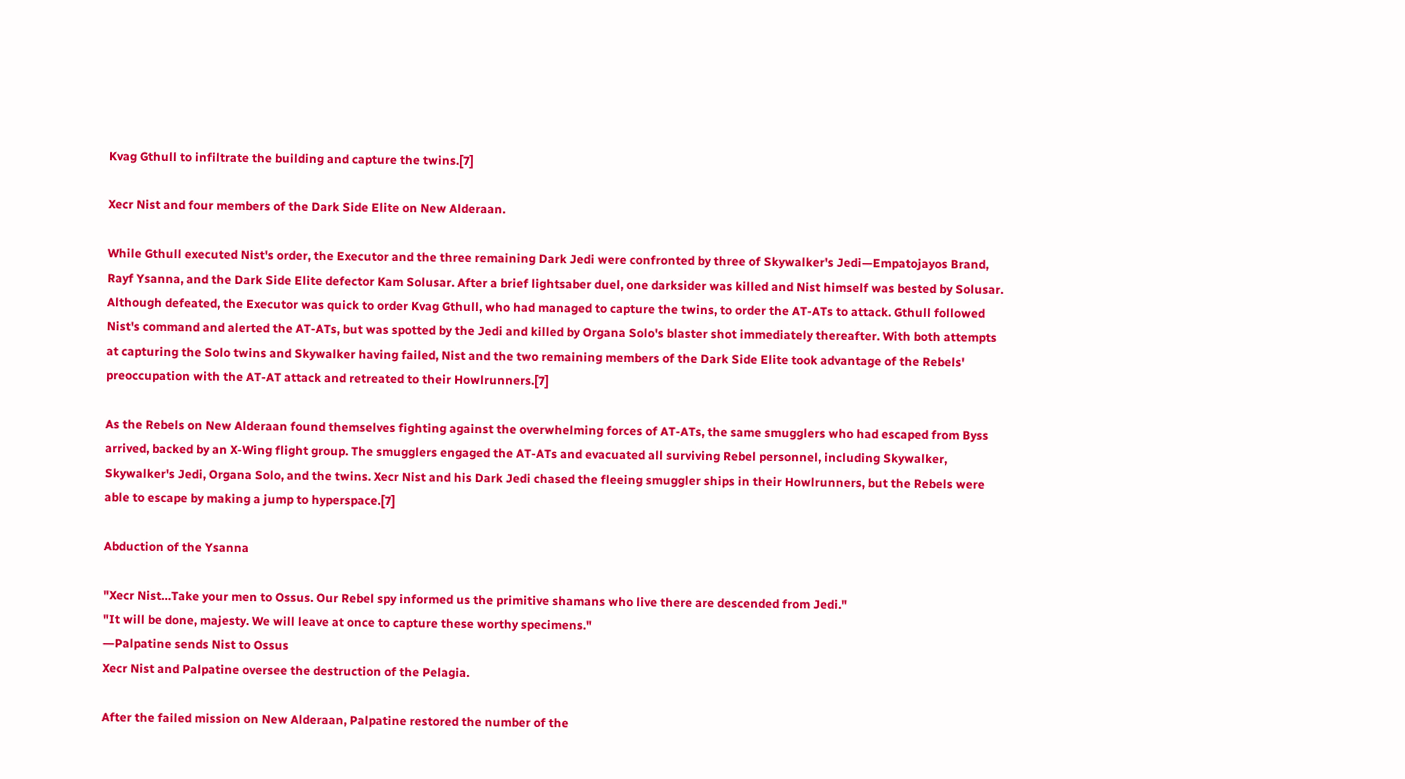Kvag Gthull to infiltrate the building and capture the twins.[7]

Xecr Nist and four members of the Dark Side Elite on New Alderaan.

While Gthull executed Nist's order, the Executor and the three remaining Dark Jedi were confronted by three of Skywalker's Jedi—Empatojayos Brand, Rayf Ysanna, and the Dark Side Elite defector Kam Solusar. After a brief lightsaber duel, one darksider was killed and Nist himself was bested by Solusar. Although defeated, the Executor was quick to order Kvag Gthull, who had managed to capture the twins, to order the AT-ATs to attack. Gthull followed Nist's command and alerted the AT-ATs, but was spotted by the Jedi and killed by Organa Solo's blaster shot immediately thereafter. With both attempts at capturing the Solo twins and Skywalker having failed, Nist and the two remaining members of the Dark Side Elite took advantage of the Rebels' preoccupation with the AT-AT attack and retreated to their Howlrunners.[7]

As the Rebels on New Alderaan found themselves fighting against the overwhelming forces of AT-ATs, the same smugglers who had escaped from Byss arrived, backed by an X-Wing flight group. The smugglers engaged the AT-ATs and evacuated all surviving Rebel personnel, including Skywalker, Skywalker's Jedi, Organa Solo, and the twins. Xecr Nist and his Dark Jedi chased the fleeing smuggler ships in their Howlrunners, but the Rebels were able to escape by making a jump to hyperspace.[7]

Abduction of the Ysanna

"Xecr Nist…Take your men to Ossus. Our Rebel spy informed us the primitive shamans who live there are descended from Jedi."
"It will be done, majesty. We will leave at once to capture these worthy specimens."
―Palpatine sends Nist to Ossus
Xecr Nist and Palpatine oversee the destruction of the Pelagia.

After the failed mission on New Alderaan, Palpatine restored the number of the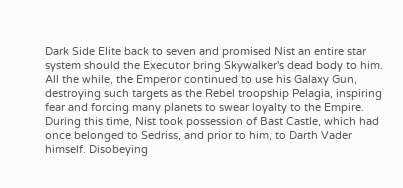Dark Side Elite back to seven and promised Nist an entire star system should the Executor bring Skywalker's dead body to him. All the while, the Emperor continued to use his Galaxy Gun, destroying such targets as the Rebel troopship Pelagia, inspiring fear and forcing many planets to swear loyalty to the Empire. During this time, Nist took possession of Bast Castle, which had once belonged to Sedriss, and prior to him, to Darth Vader himself. Disobeying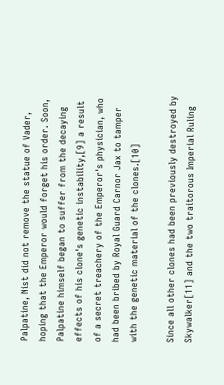Palpatine, Nist did not remove the statue of Vader, hoping that the Emperor would forget his order. Soon, Palpatine himself began to suffer from the decaying effects of his clone's genetic instability,[9] a result of a secret treachery of the Emperor's physician, who had been bribed by Royal Guard Carnor Jax to tamper with the genetic material of the clones.[10]

Since all other clones had been previously destroyed by Skywalker[11] and the two traitorous Imperial Ruling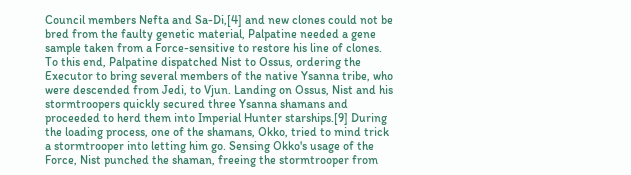Council members Nefta and Sa-Di,[4] and new clones could not be bred from the faulty genetic material, Palpatine needed a gene sample taken from a Force-sensitive to restore his line of clones. To this end, Palpatine dispatched Nist to Ossus, ordering the Executor to bring several members of the native Ysanna tribe, who were descended from Jedi, to Vjun. Landing on Ossus, Nist and his stormtroopers quickly secured three Ysanna shamans and proceeded to herd them into Imperial Hunter starships.[9] During the loading process, one of the shamans, Okko, tried to mind trick a stormtrooper into letting him go. Sensing Okko's usage of the Force, Nist punched the shaman, freeing the stormtrooper from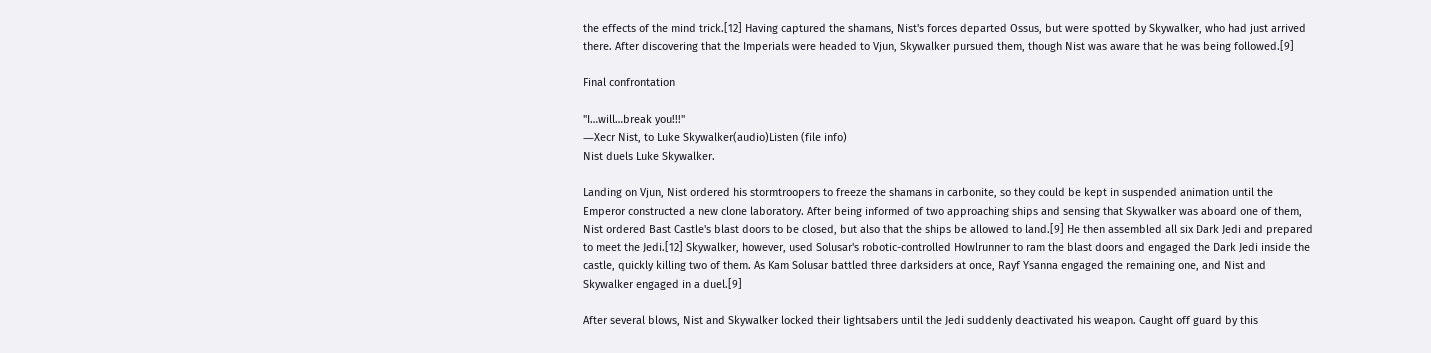the effects of the mind trick.[12] Having captured the shamans, Nist's forces departed Ossus, but were spotted by Skywalker, who had just arrived there. After discovering that the Imperials were headed to Vjun, Skywalker pursued them, though Nist was aware that he was being followed.[9]

Final confrontation

"I…will…break you!!!"
―Xecr Nist, to Luke Skywalker(audio)Listen (file info)
Nist duels Luke Skywalker.

Landing on Vjun, Nist ordered his stormtroopers to freeze the shamans in carbonite, so they could be kept in suspended animation until the Emperor constructed a new clone laboratory. After being informed of two approaching ships and sensing that Skywalker was aboard one of them, Nist ordered Bast Castle's blast doors to be closed, but also that the ships be allowed to land.[9] He then assembled all six Dark Jedi and prepared to meet the Jedi.[12] Skywalker, however, used Solusar's robotic-controlled Howlrunner to ram the blast doors and engaged the Dark Jedi inside the castle, quickly killing two of them. As Kam Solusar battled three darksiders at once, Rayf Ysanna engaged the remaining one, and Nist and Skywalker engaged in a duel.[9]

After several blows, Nist and Skywalker locked their lightsabers until the Jedi suddenly deactivated his weapon. Caught off guard by this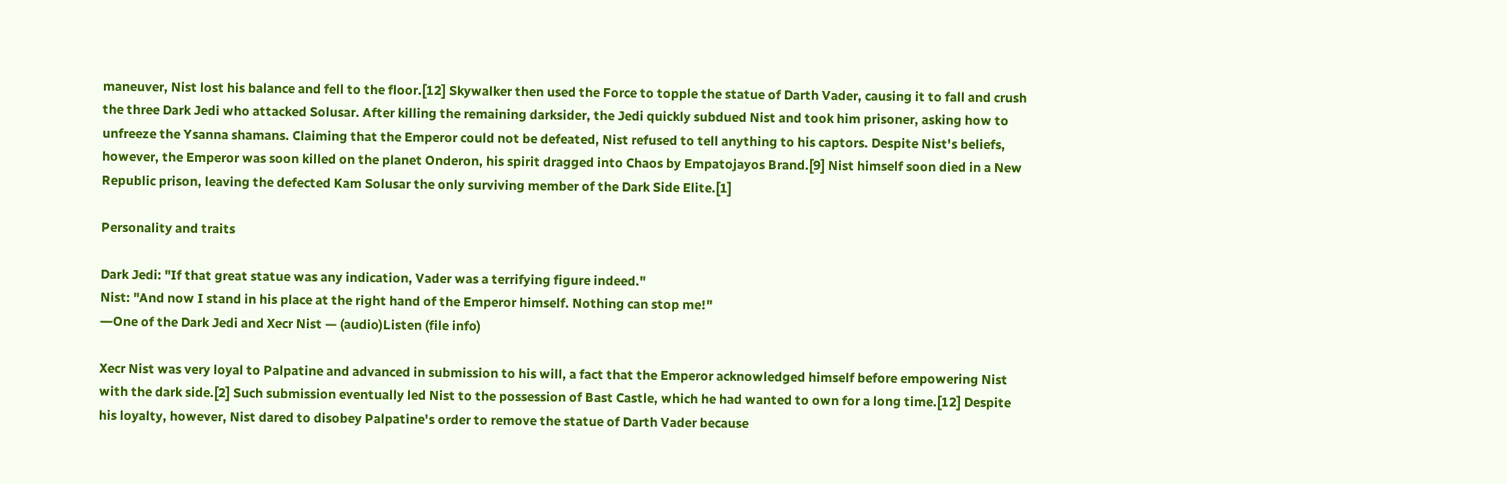maneuver, Nist lost his balance and fell to the floor.[12] Skywalker then used the Force to topple the statue of Darth Vader, causing it to fall and crush the three Dark Jedi who attacked Solusar. After killing the remaining darksider, the Jedi quickly subdued Nist and took him prisoner, asking how to unfreeze the Ysanna shamans. Claiming that the Emperor could not be defeated, Nist refused to tell anything to his captors. Despite Nist's beliefs, however, the Emperor was soon killed on the planet Onderon, his spirit dragged into Chaos by Empatojayos Brand.[9] Nist himself soon died in a New Republic prison, leaving the defected Kam Solusar the only surviving member of the Dark Side Elite.[1]

Personality and traits

Dark Jedi: "If that great statue was any indication, Vader was a terrifying figure indeed."
Nist: "And now I stand in his place at the right hand of the Emperor himself. Nothing can stop me!"
―One of the Dark Jedi and Xecr Nist — (audio)Listen (file info)

Xecr Nist was very loyal to Palpatine and advanced in submission to his will, a fact that the Emperor acknowledged himself before empowering Nist with the dark side.[2] Such submission eventually led Nist to the possession of Bast Castle, which he had wanted to own for a long time.[12] Despite his loyalty, however, Nist dared to disobey Palpatine's order to remove the statue of Darth Vader because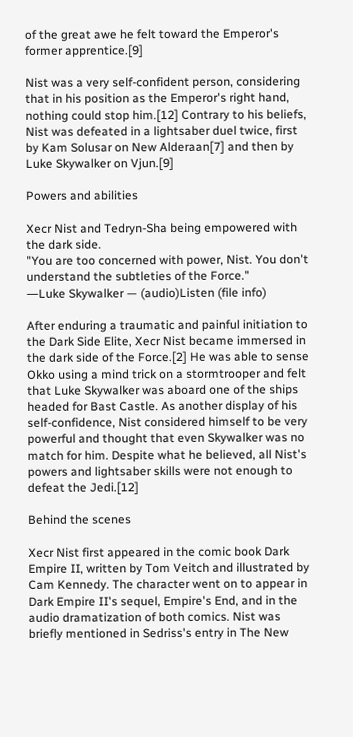of the great awe he felt toward the Emperor's former apprentice.[9]

Nist was a very self-confident person, considering that in his position as the Emperor's right hand, nothing could stop him.[12] Contrary to his beliefs, Nist was defeated in a lightsaber duel twice, first by Kam Solusar on New Alderaan[7] and then by Luke Skywalker on Vjun.[9]

Powers and abilities

Xecr Nist and Tedryn-Sha being empowered with the dark side.
"You are too concerned with power, Nist. You don't understand the subtleties of the Force."
―Luke Skywalker — (audio)Listen (file info)

After enduring a traumatic and painful initiation to the Dark Side Elite, Xecr Nist became immersed in the dark side of the Force.[2] He was able to sense Okko using a mind trick on a stormtrooper and felt that Luke Skywalker was aboard one of the ships headed for Bast Castle. As another display of his self-confidence, Nist considered himself to be very powerful and thought that even Skywalker was no match for him. Despite what he believed, all Nist's powers and lightsaber skills were not enough to defeat the Jedi.[12]

Behind the scenes

Xecr Nist first appeared in the comic book Dark Empire II, written by Tom Veitch and illustrated by Cam Kennedy. The character went on to appear in Dark Empire II's sequel, Empire's End, and in the audio dramatization of both comics. Nist was briefly mentioned in Sedriss's entry in The New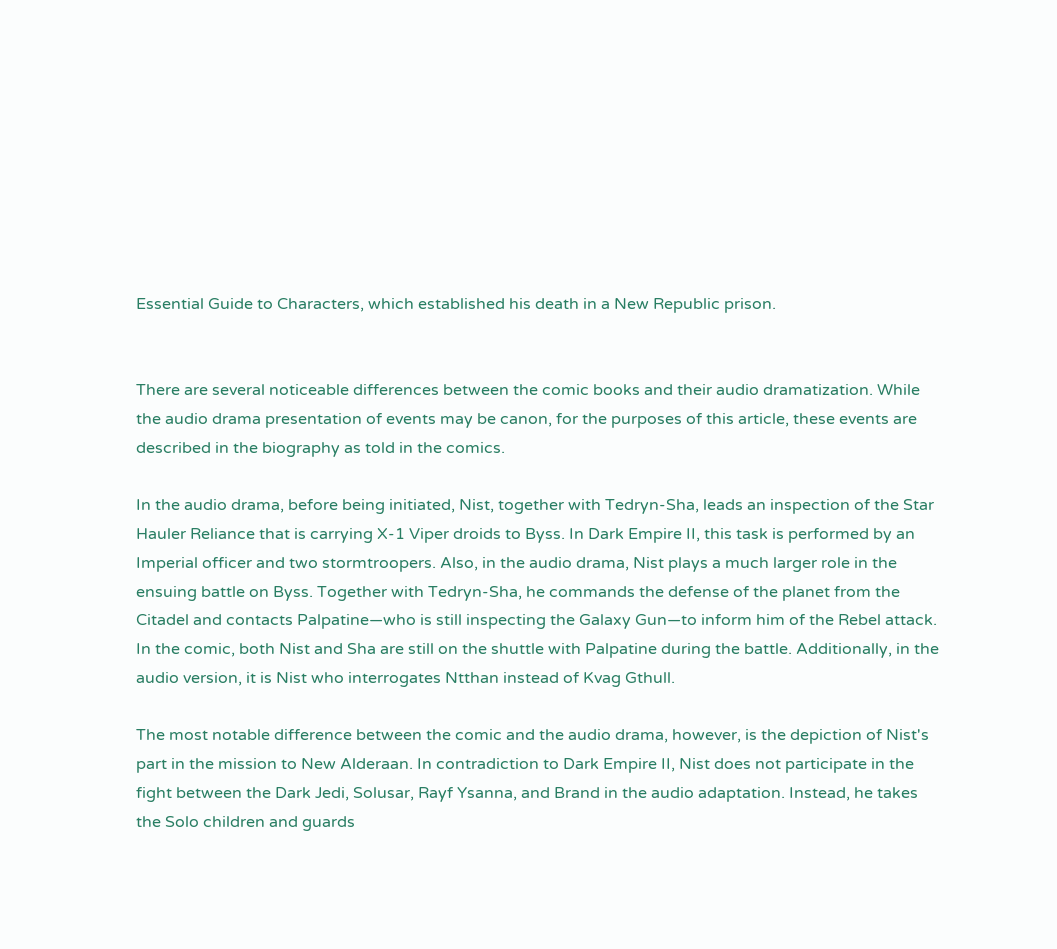Essential Guide to Characters, which established his death in a New Republic prison.


There are several noticeable differences between the comic books and their audio dramatization. While the audio drama presentation of events may be canon, for the purposes of this article, these events are described in the biography as told in the comics.

In the audio drama, before being initiated, Nist, together with Tedryn-Sha, leads an inspection of the Star Hauler Reliance that is carrying X-1 Viper droids to Byss. In Dark Empire II, this task is performed by an Imperial officer and two stormtroopers. Also, in the audio drama, Nist plays a much larger role in the ensuing battle on Byss. Together with Tedryn-Sha, he commands the defense of the planet from the Citadel and contacts Palpatine—who is still inspecting the Galaxy Gun—to inform him of the Rebel attack. In the comic, both Nist and Sha are still on the shuttle with Palpatine during the battle. Additionally, in the audio version, it is Nist who interrogates Ntthan instead of Kvag Gthull.

The most notable difference between the comic and the audio drama, however, is the depiction of Nist's part in the mission to New Alderaan. In contradiction to Dark Empire II, Nist does not participate in the fight between the Dark Jedi, Solusar, Rayf Ysanna, and Brand in the audio adaptation. Instead, he takes the Solo children and guards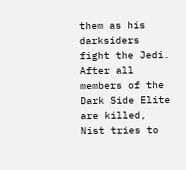them as his darksiders fight the Jedi. After all members of the Dark Side Elite are killed, Nist tries to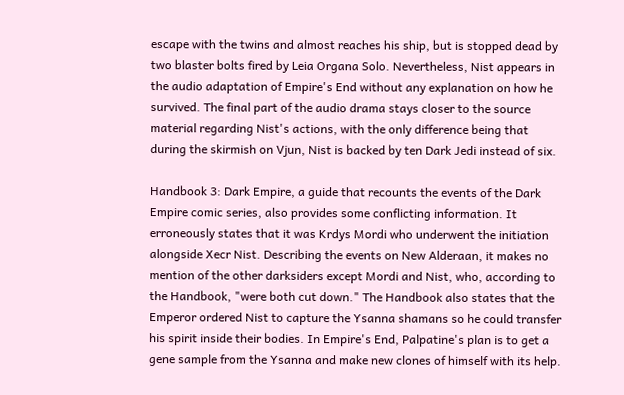escape with the twins and almost reaches his ship, but is stopped dead by two blaster bolts fired by Leia Organa Solo. Nevertheless, Nist appears in the audio adaptation of Empire's End without any explanation on how he survived. The final part of the audio drama stays closer to the source material regarding Nist's actions, with the only difference being that during the skirmish on Vjun, Nist is backed by ten Dark Jedi instead of six.

Handbook 3: Dark Empire, a guide that recounts the events of the Dark Empire comic series, also provides some conflicting information. It erroneously states that it was Krdys Mordi who underwent the initiation alongside Xecr Nist. Describing the events on New Alderaan, it makes no mention of the other darksiders except Mordi and Nist, who, according to the Handbook, "were both cut down." The Handbook also states that the Emperor ordered Nist to capture the Ysanna shamans so he could transfer his spirit inside their bodies. In Empire's End, Palpatine's plan is to get a gene sample from the Ysanna and make new clones of himself with its help.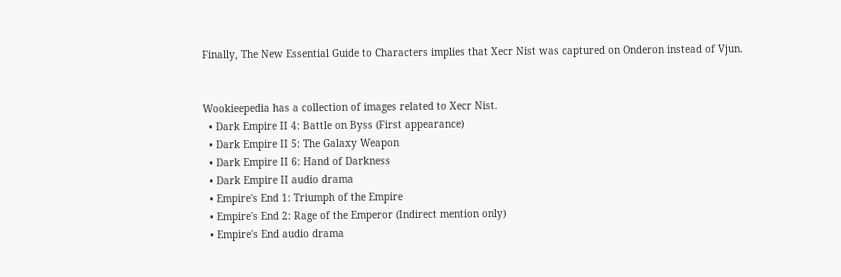Finally, The New Essential Guide to Characters implies that Xecr Nist was captured on Onderon instead of Vjun.


Wookieepedia has a collection of images related to Xecr Nist.
  • Dark Empire II 4: Battle on Byss (First appearance)
  • Dark Empire II 5: The Galaxy Weapon
  • Dark Empire II 6: Hand of Darkness
  • Dark Empire II audio drama
  • Empire's End 1: Triumph of the Empire
  • Empire's End 2: Rage of the Emperor (Indirect mention only)
  • Empire's End audio drama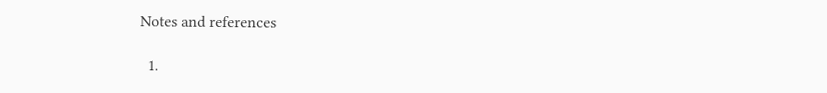Notes and references

  1.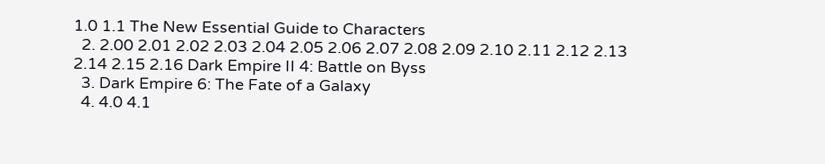1.0 1.1 The New Essential Guide to Characters
  2. 2.00 2.01 2.02 2.03 2.04 2.05 2.06 2.07 2.08 2.09 2.10 2.11 2.12 2.13 2.14 2.15 2.16 Dark Empire II 4: Battle on Byss
  3. Dark Empire 6: The Fate of a Galaxy
  4. 4.0 4.1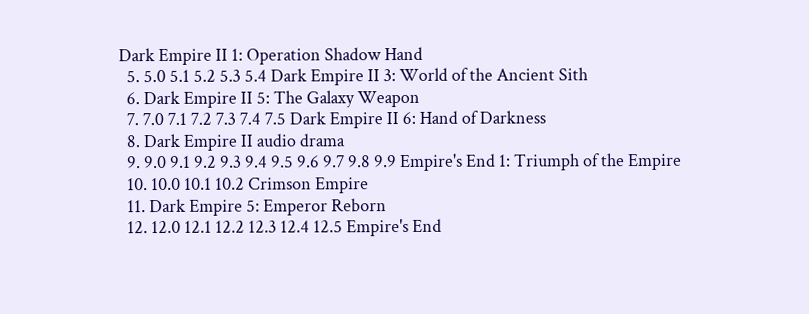Dark Empire II 1: Operation Shadow Hand
  5. 5.0 5.1 5.2 5.3 5.4 Dark Empire II 3: World of the Ancient Sith
  6. Dark Empire II 5: The Galaxy Weapon
  7. 7.0 7.1 7.2 7.3 7.4 7.5 Dark Empire II 6: Hand of Darkness
  8. Dark Empire II audio drama
  9. 9.0 9.1 9.2 9.3 9.4 9.5 9.6 9.7 9.8 9.9 Empire's End 1: Triumph of the Empire
  10. 10.0 10.1 10.2 Crimson Empire
  11. Dark Empire 5: Emperor Reborn
  12. 12.0 12.1 12.2 12.3 12.4 12.5 Empire's End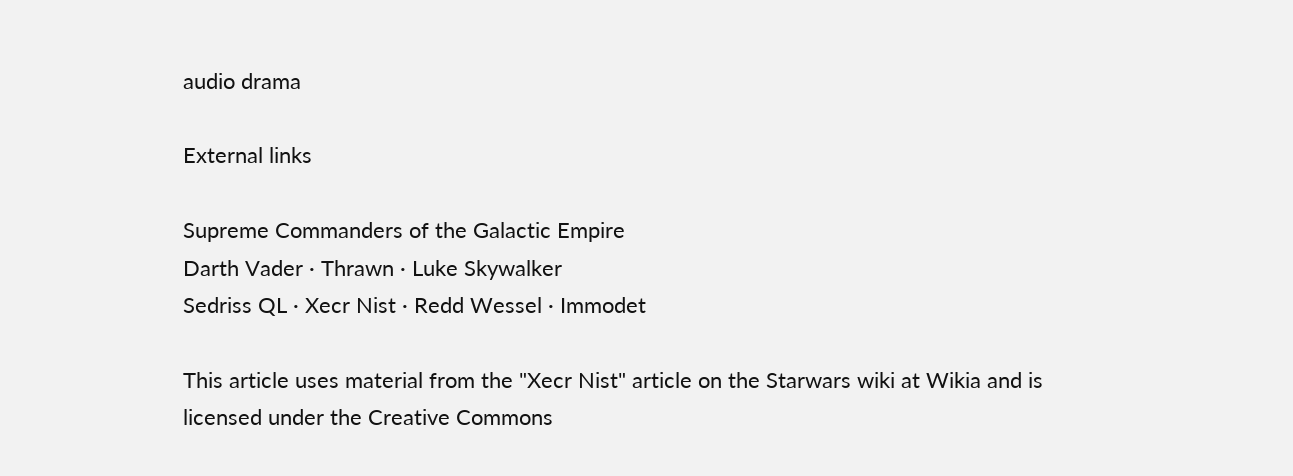audio drama

External links

Supreme Commanders of the Galactic Empire
Darth Vader · Thrawn · Luke Skywalker
Sedriss QL · Xecr Nist · Redd Wessel · Immodet

This article uses material from the "Xecr Nist" article on the Starwars wiki at Wikia and is licensed under the Creative Commons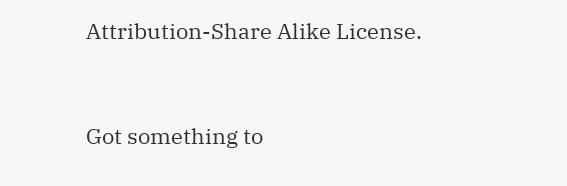Attribution-Share Alike License.


Got something to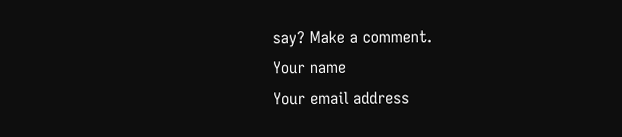say? Make a comment.
Your name
Your email address